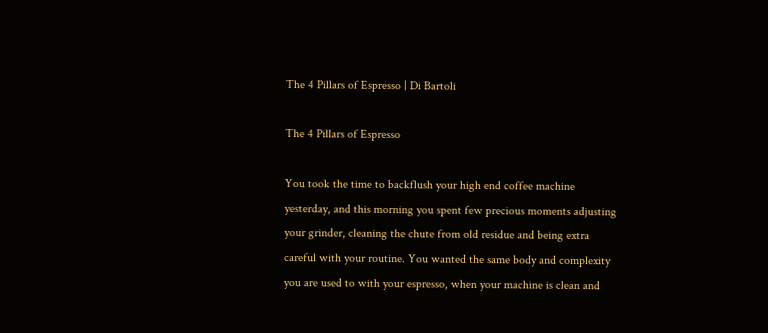The 4 Pillars of Espresso | Di Bartoli

The 4 Pillars of Espresso

You took the time to backflush your high end coffee machine yesterday, and this morning you spent few precious moments adjusting your grinder, cleaning the chute from old residue and being extra careful with your routine. You wanted the same body and complexity you are used to with your espresso, when your machine is clean and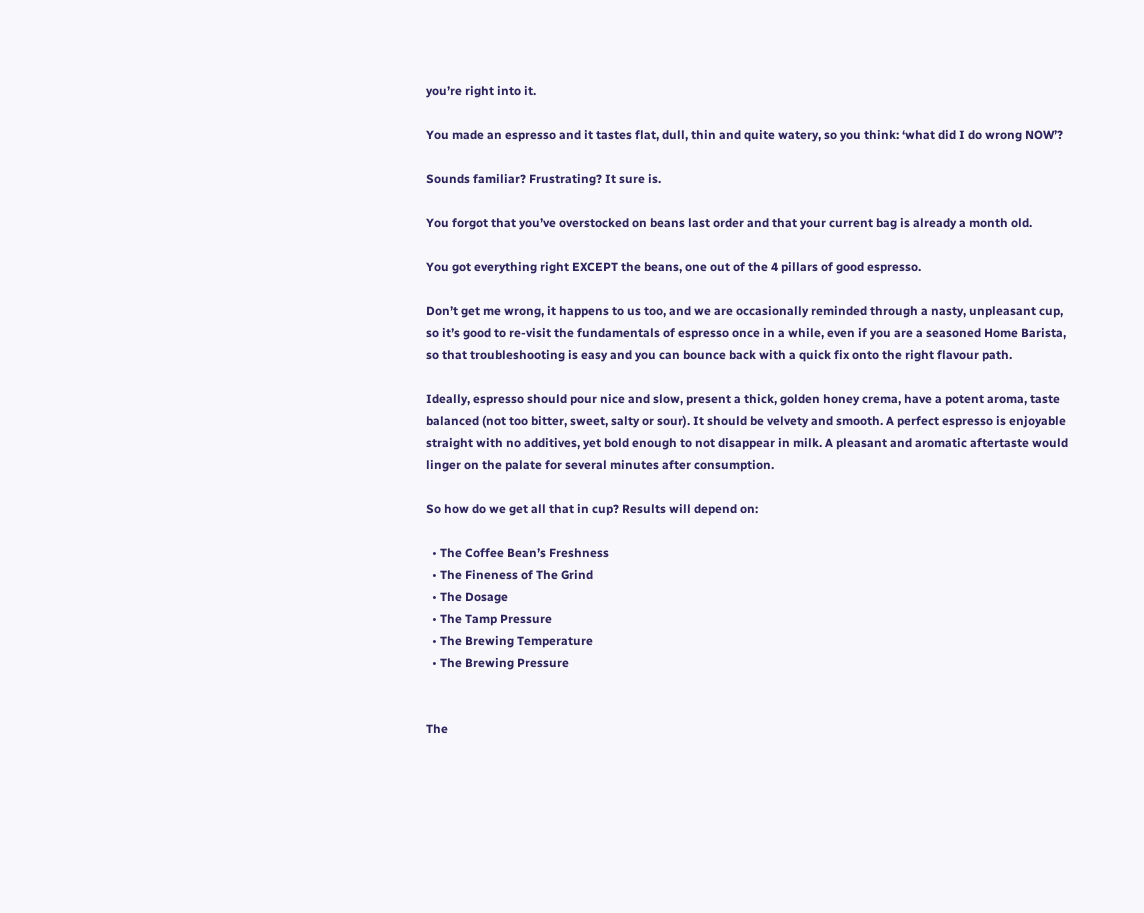you’re right into it.

You made an espresso and it tastes flat, dull, thin and quite watery, so you think: ‘what did I do wrong NOW’?

Sounds familiar? Frustrating? It sure is.

You forgot that you’ve overstocked on beans last order and that your current bag is already a month old.

You got everything right EXCEPT the beans, one out of the 4 pillars of good espresso.

Don’t get me wrong, it happens to us too, and we are occasionally reminded through a nasty, unpleasant cup, so it’s good to re-visit the fundamentals of espresso once in a while, even if you are a seasoned Home Barista, so that troubleshooting is easy and you can bounce back with a quick fix onto the right flavour path.

Ideally, espresso should pour nice and slow, present a thick, golden honey crema, have a potent aroma, taste balanced (not too bitter, sweet, salty or sour). It should be velvety and smooth. A perfect espresso is enjoyable straight with no additives, yet bold enough to not disappear in milk. A pleasant and aromatic aftertaste would linger on the palate for several minutes after consumption.

So how do we get all that in cup? Results will depend on:

  • The Coffee Bean’s Freshness
  • The Fineness of The Grind
  • The Dosage
  • The Tamp Pressure
  • The Brewing Temperature
  • The Brewing Pressure


The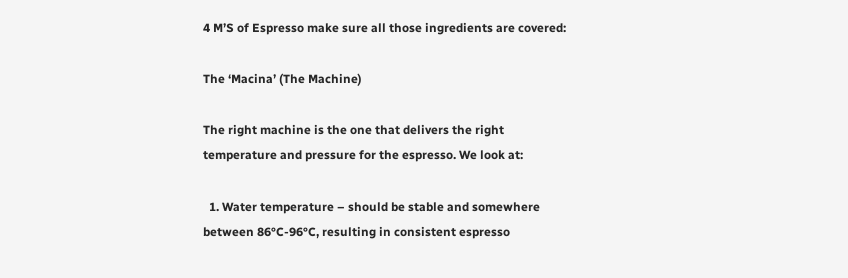4 M’S of Espresso make sure all those ingredients are covered:

The ‘Macina’ (The Machine)

The right machine is the one that delivers the right temperature and pressure for the espresso. We look at:

  1. Water temperature – should be stable and somewhere between 86°C-96°C, resulting in consistent espresso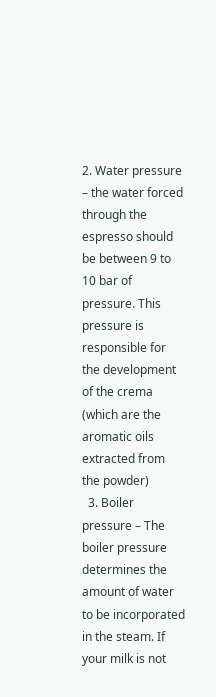2. Water pressure – the water forced through the espresso should be between 9 to 10 bar of pressure. This pressure is responsible for the development of the crema (which are the aromatic oils extracted from the powder)
  3. Boiler pressure – The boiler pressure determines the amount of water to be incorporated in the steam. If your milk is not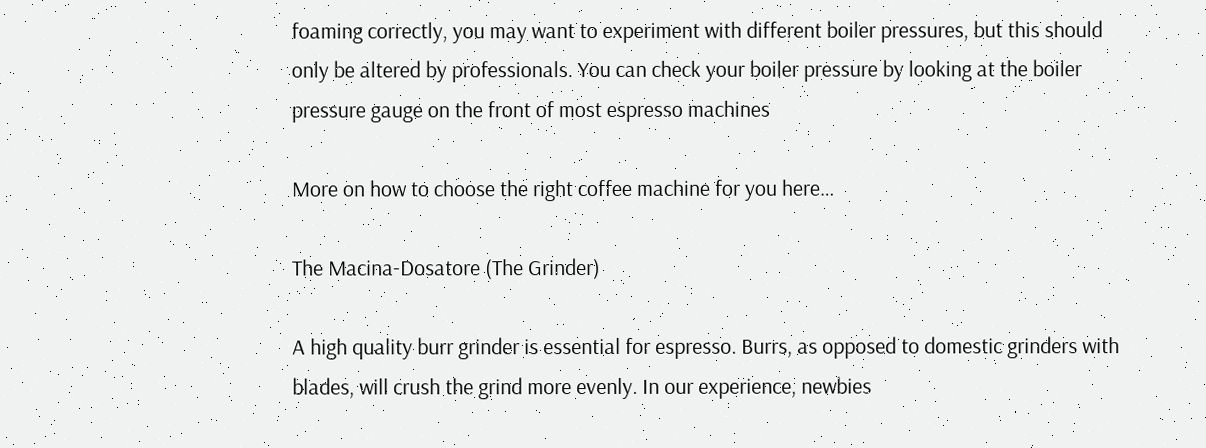foaming correctly, you may want to experiment with different boiler pressures, but this should only be altered by professionals. You can check your boiler pressure by looking at the boiler pressure gauge on the front of most espresso machines

More on how to choose the right coffee machine for you here…

The Macina-Dosatore (The Grinder)

A high quality burr grinder is essential for espresso. Burrs, as opposed to domestic grinders with blades, will crush the grind more evenly. In our experience, newbies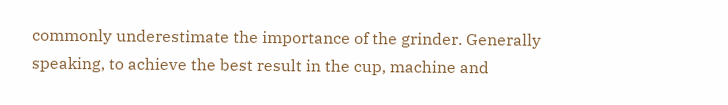commonly underestimate the importance of the grinder. Generally speaking, to achieve the best result in the cup, machine and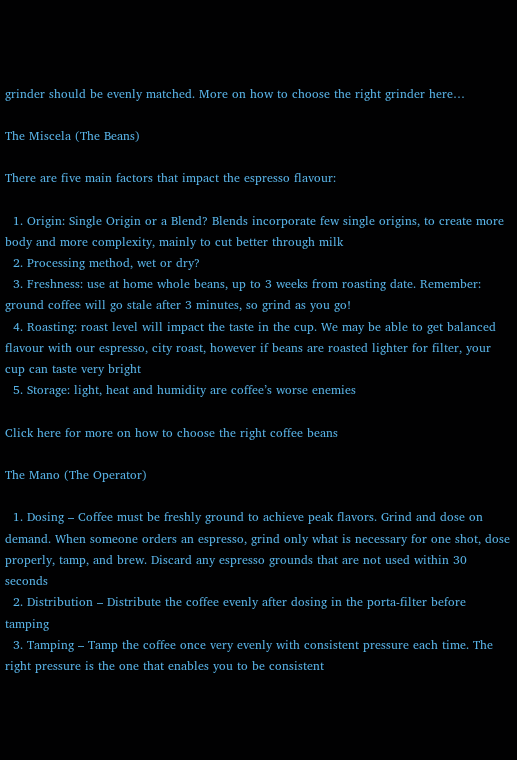grinder should be evenly matched. More on how to choose the right grinder here…

The Miscela (The Beans)

There are five main factors that impact the espresso flavour:

  1. Origin: Single Origin or a Blend? Blends incorporate few single origins, to create more body and more complexity, mainly to cut better through milk
  2. Processing method, wet or dry?
  3. Freshness: use at home whole beans, up to 3 weeks from roasting date. Remember: ground coffee will go stale after 3 minutes, so grind as you go!
  4. Roasting: roast level will impact the taste in the cup. We may be able to get balanced flavour with our espresso, city roast, however if beans are roasted lighter for filter, your cup can taste very bright
  5. Storage: light, heat and humidity are coffee’s worse enemies

Click here for more on how to choose the right coffee beans

The Mano (The Operator)

  1. Dosing – Coffee must be freshly ground to achieve peak flavors. Grind and dose on demand. When someone orders an espresso, grind only what is necessary for one shot, dose properly, tamp, and brew. Discard any espresso grounds that are not used within 30 seconds
  2. Distribution – Distribute the coffee evenly after dosing in the porta-filter before tamping
  3. Tamping – Tamp the coffee once very evenly with consistent pressure each time. The right pressure is the one that enables you to be consistent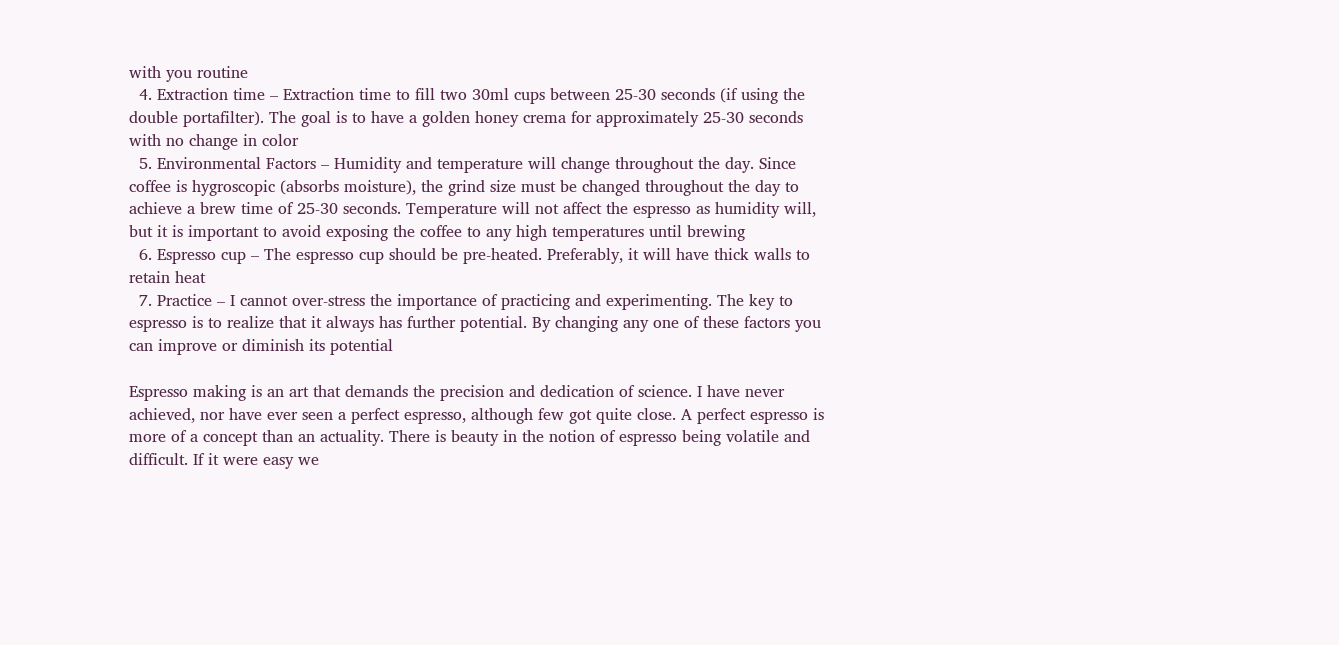with you routine
  4. Extraction time – Extraction time to fill two 30ml cups between 25-30 seconds (if using the double portafilter). The goal is to have a golden honey crema for approximately 25-30 seconds with no change in color
  5. Environmental Factors – Humidity and temperature will change throughout the day. Since coffee is hygroscopic (absorbs moisture), the grind size must be changed throughout the day to achieve a brew time of 25-30 seconds. Temperature will not affect the espresso as humidity will, but it is important to avoid exposing the coffee to any high temperatures until brewing
  6. Espresso cup – The espresso cup should be pre-heated. Preferably, it will have thick walls to retain heat
  7. Practice – I cannot over-stress the importance of practicing and experimenting. The key to espresso is to realize that it always has further potential. By changing any one of these factors you can improve or diminish its potential

Espresso making is an art that demands the precision and dedication of science. I have never achieved, nor have ever seen a perfect espresso, although few got quite close. A perfect espresso is more of a concept than an actuality. There is beauty in the notion of espresso being volatile and difficult. If it were easy we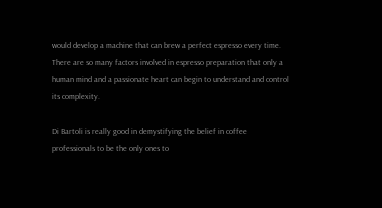would develop a machine that can brew a perfect espresso every time. There are so many factors involved in espresso preparation that only a human mind and a passionate heart can begin to understand and control its complexity.

Di Bartoli is really good in demystifying the belief in coffee professionals to be the only ones to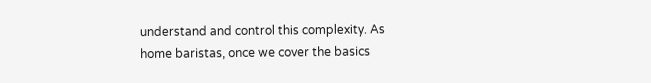understand and control this complexity. As home baristas, once we cover the basics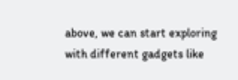above, we can start exploring with different gadgets like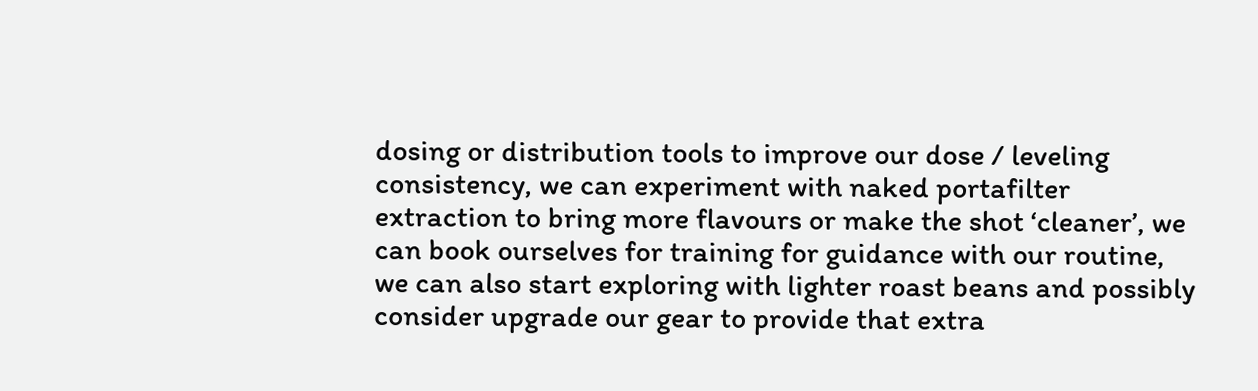dosing or distribution tools to improve our dose / leveling consistency, we can experiment with naked portafilter extraction to bring more flavours or make the shot ‘cleaner’, we can book ourselves for training for guidance with our routine, we can also start exploring with lighter roast beans and possibly consider upgrade our gear to provide that extra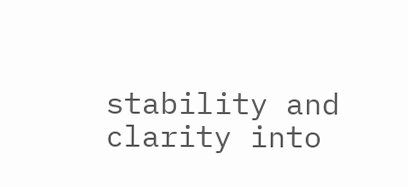stability and clarity into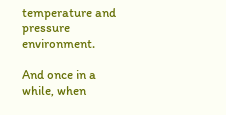temperature and pressure environment.

And once in a while, when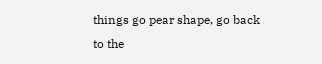things go pear shape, go back to the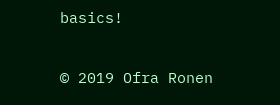basics!

© 2019 Ofra Ronen